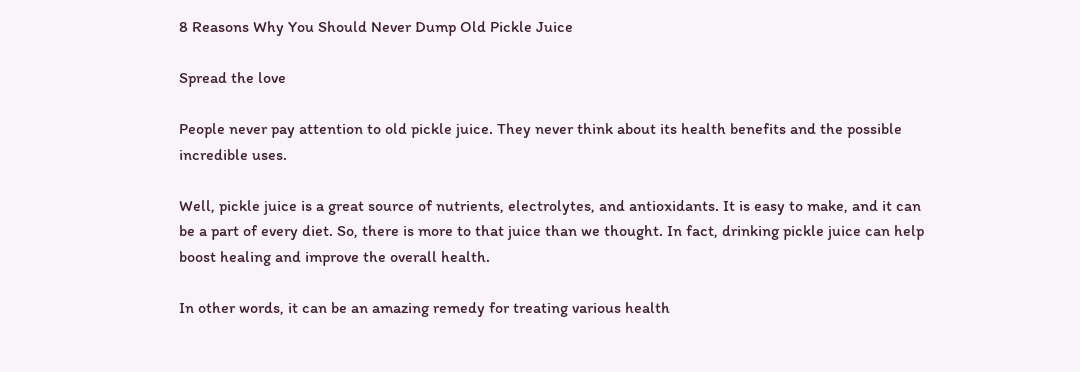8 Reasons Why You Should Never Dump Old Pickle Juice

Spread the love

People never pay attention to old pickle juice. They never think about its health benefits and the possible incredible uses.

Well, pickle juice is a great source of nutrients, electrolytes, and antioxidants. It is easy to make, and it can be a part of every diet. So, there is more to that juice than we thought. In fact, drinking pickle juice can help boost healing and improve the overall health.

In other words, it can be an amazing remedy for treating various health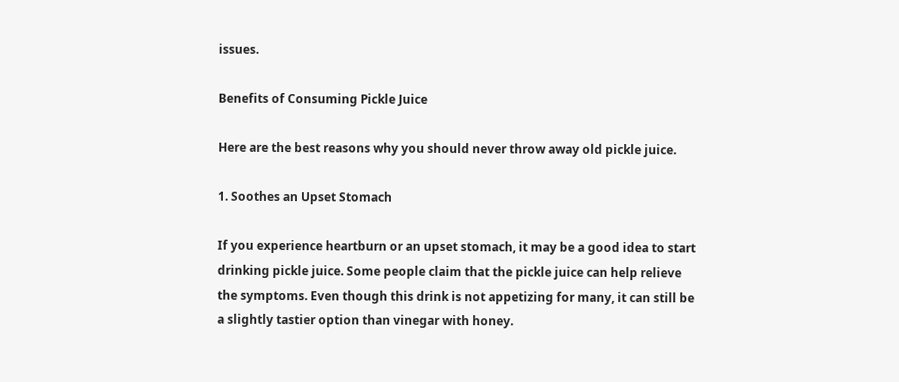issues.

Benefits of Consuming Pickle Juice

Here are the best reasons why you should never throw away old pickle juice.

1. Soothes an Upset Stomach

If you experience heartburn or an upset stomach, it may be a good idea to start drinking pickle juice. Some people claim that the pickle juice can help relieve the symptoms. Even though this drink is not appetizing for many, it can still be a slightly tastier option than vinegar with honey.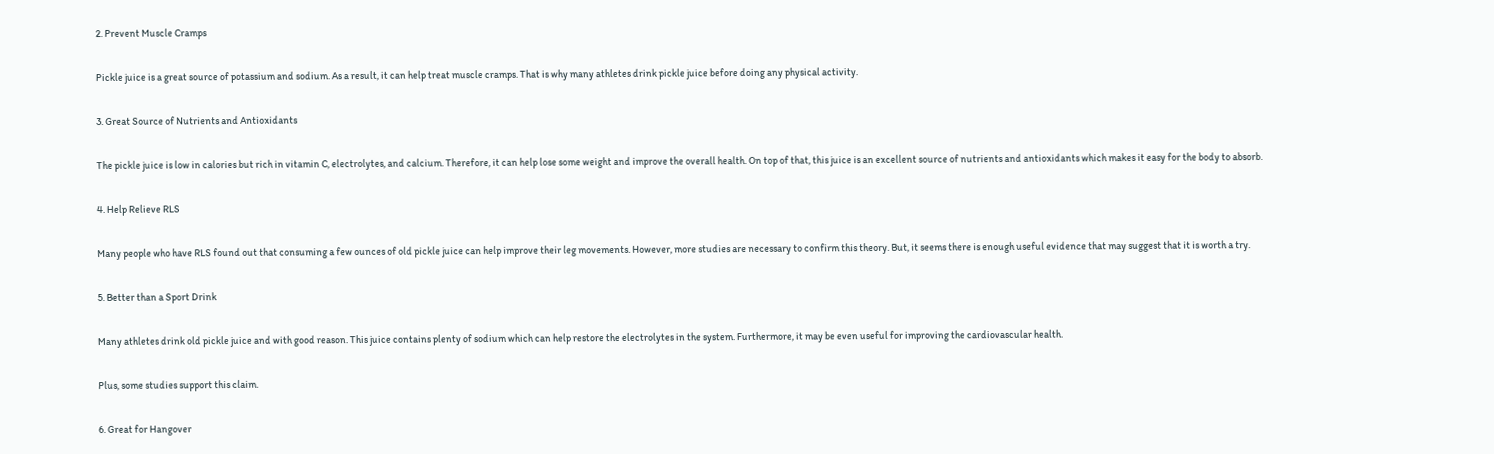2. Prevent Muscle Cramps

Pickle juice is a great source of potassium and sodium. As a result, it can help treat muscle cramps. That is why many athletes drink pickle juice before doing any physical activity.

3. Great Source of Nutrients and Antioxidants

The pickle juice is low in calories but rich in vitamin C, electrolytes, and calcium. Therefore, it can help lose some weight and improve the overall health. On top of that, this juice is an excellent source of nutrients and antioxidants which makes it easy for the body to absorb.

4. Help Relieve RLS

Many people who have RLS found out that consuming a few ounces of old pickle juice can help improve their leg movements. However, more studies are necessary to confirm this theory. But, it seems there is enough useful evidence that may suggest that it is worth a try.

5. Better than a Sport Drink

Many athletes drink old pickle juice and with good reason. This juice contains plenty of sodium which can help restore the electrolytes in the system. Furthermore, it may be even useful for improving the cardiovascular health.

Plus, some studies support this claim.

6. Great for Hangover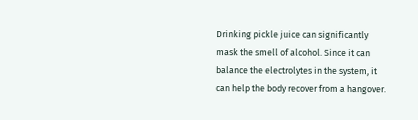Drinking pickle juice can significantly mask the smell of alcohol. Since it can balance the electrolytes in the system, it can help the body recover from a hangover.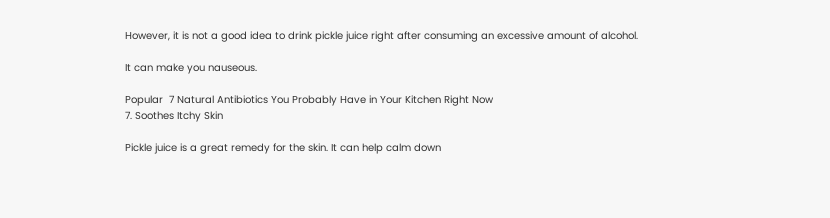However, it is not a good idea to drink pickle juice right after consuming an excessive amount of alcohol.

It can make you nauseous.

Popular  7 Natural Antibiotics You Probably Have in Your Kitchen Right Now
7. Soothes Itchy Skin

Pickle juice is a great remedy for the skin. It can help calm down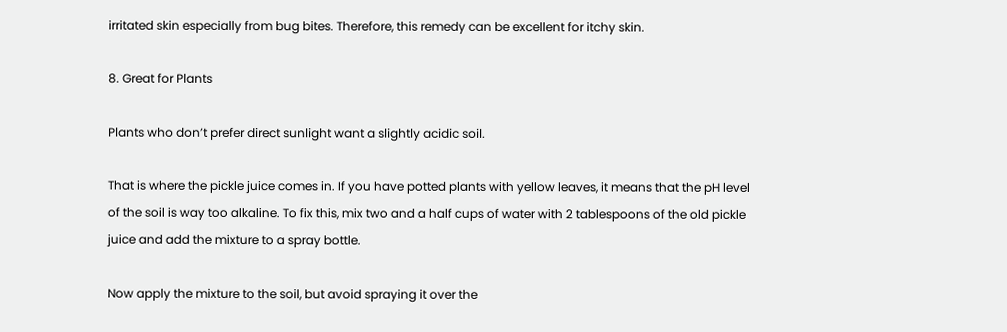irritated skin especially from bug bites. Therefore, this remedy can be excellent for itchy skin.

8. Great for Plants

Plants who don’t prefer direct sunlight want a slightly acidic soil.

That is where the pickle juice comes in. If you have potted plants with yellow leaves, it means that the pH level of the soil is way too alkaline. To fix this, mix two and a half cups of water with 2 tablespoons of the old pickle juice and add the mixture to a spray bottle.

Now apply the mixture to the soil, but avoid spraying it over the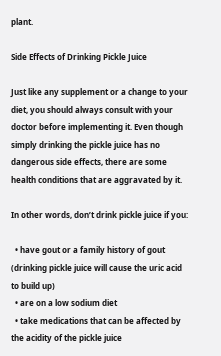plant.

Side Effects of Drinking Pickle Juice

Just like any supplement or a change to your diet, you should always consult with your doctor before implementing it. Even though simply drinking the pickle juice has no dangerous side effects, there are some health conditions that are aggravated by it.

In other words, don’t drink pickle juice if you:

  • have gout or a family history of gout (drinking pickle juice will cause the uric acid to build up)
  • are on a low sodium diet
  • take medications that can be affected by the acidity of the pickle juice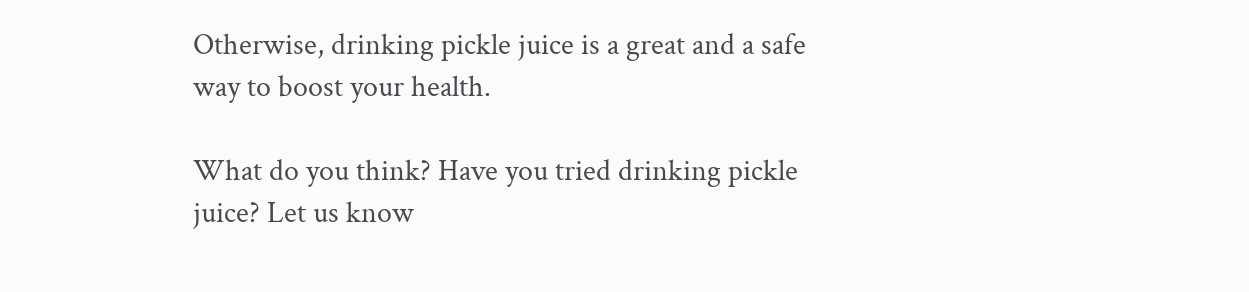Otherwise, drinking pickle juice is a great and a safe way to boost your health.

What do you think? Have you tried drinking pickle juice? Let us know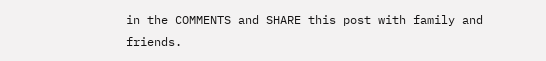in the COMMENTS and SHARE this post with family and friends.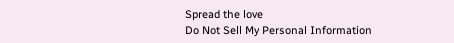Spread the love
Do Not Sell My Personal Information